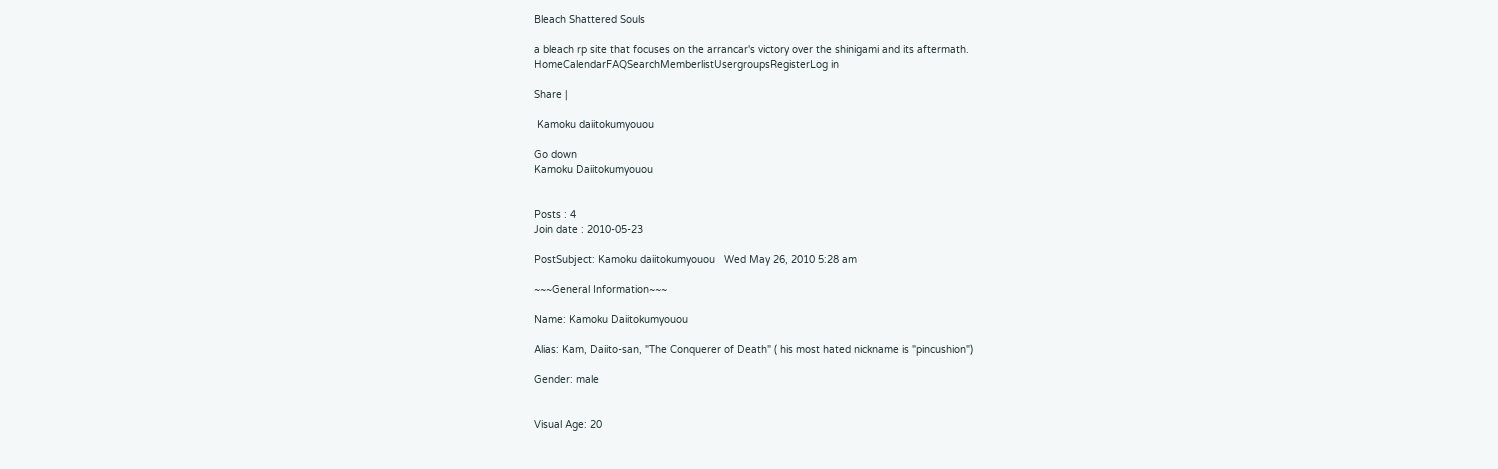Bleach Shattered Souls

a bleach rp site that focuses on the arrancar's victory over the shinigami and its aftermath.
HomeCalendarFAQSearchMemberlistUsergroupsRegisterLog in

Share |

 Kamoku daiitokumyouou

Go down
Kamoku Daiitokumyouou


Posts : 4
Join date : 2010-05-23

PostSubject: Kamoku daiitokumyouou   Wed May 26, 2010 5:28 am

~~~General Information~~~

Name: Kamoku Daiitokumyouou

Alias: Kam, Daiito-san, "The Conquerer of Death" ( his most hated nickname is "pincushion")

Gender: male


Visual Age: 20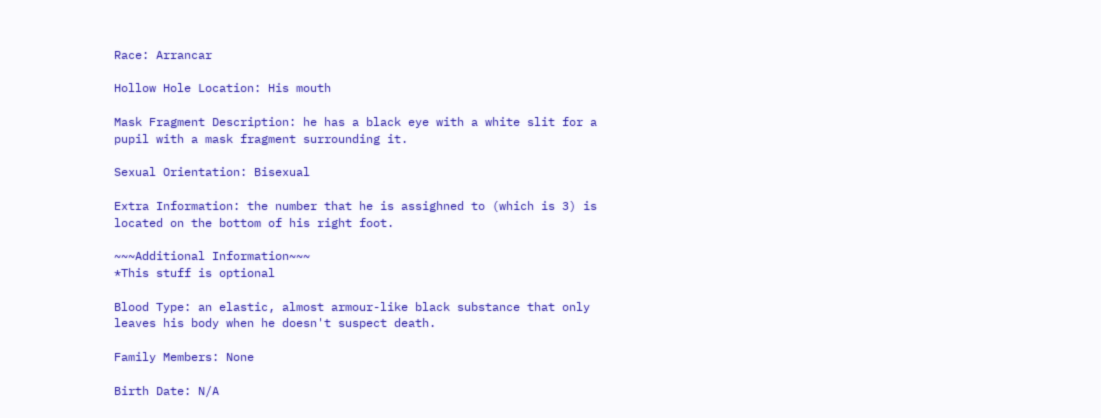Race: Arrancar

Hollow Hole Location: His mouth

Mask Fragment Description: he has a black eye with a white slit for a pupil with a mask fragment surrounding it.

Sexual Orientation: Bisexual

Extra Information: the number that he is assighned to (which is 3) is located on the bottom of his right foot.

~~~Additional Information~~~
*This stuff is optional

Blood Type: an elastic, almost armour-like black substance that only leaves his body when he doesn't suspect death.

Family Members: None

Birth Date: N/A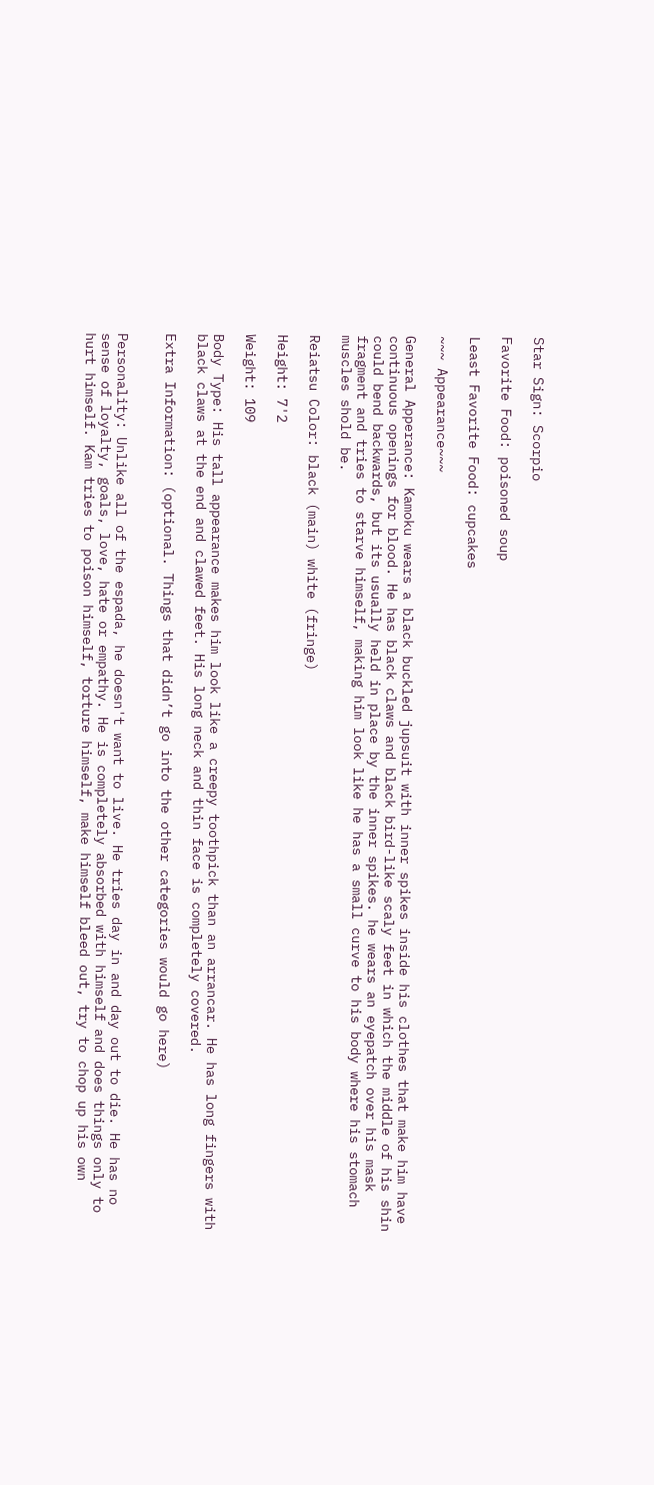Star Sign: Scorpio

Favorite Food: poisoned soup

Least Favorite Food: cupcakes

~~~ Appearance~~~

General Apperance: Kamoku wears a black buckled jupsuit with inner spikes inside his clothes that make him have continuous openings for blood. He has black claws and black bird-like scaly feet in which the middle of his shin could bend backwards, but its usually held in place by the inner spikes. he wears an eyepatch over his mask fragment and tries to starve himself, making him look like he has a small curve to his body where his stomach muscles shold be.

Reiatsu Color: black (main) white (fringe)

Height: 7'2

Weight: 109

Body Type: His tall appearance makes him look like a creepy toothpick than an arrancar. He has long fingers with black claws at the end and clawed feet. His long neck and thin face is completely covered.

Extra Information: (optional. Things that didn’t go into the other categories would go here)


Personality: Unlike all of the espada, he doesn't want to live. He tries day in and day out to die. He has no sense of loyalty, goals, love, hate or empathy. He is completely absorbed with himself and does things only to hurt himself. Kam tries to poison himself, torture himself, make himself bleed out, try to chop up his own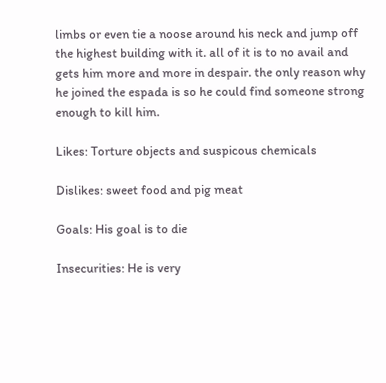limbs or even tie a noose around his neck and jump off the highest building with it. all of it is to no avail and gets him more and more in despair. the only reason why he joined the espada is so he could find someone strong enough to kill him.

Likes: Torture objects and suspicous chemicals

Dislikes: sweet food and pig meat

Goals: His goal is to die

Insecurities: He is very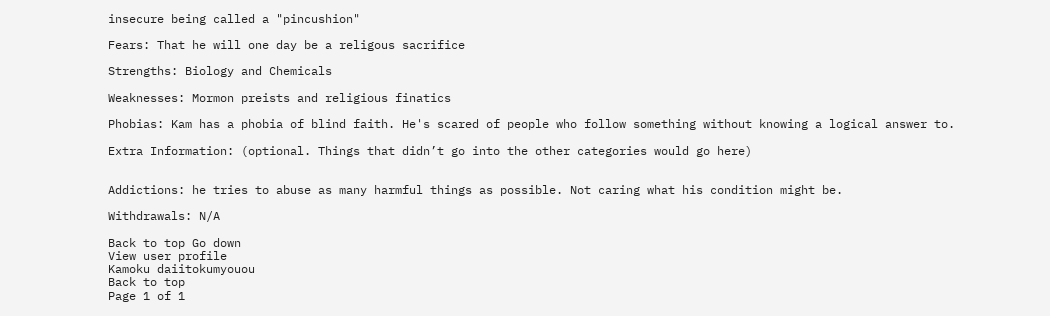insecure being called a "pincushion"

Fears: That he will one day be a religous sacrifice

Strengths: Biology and Chemicals

Weaknesses: Mormon preists and religious finatics

Phobias: Kam has a phobia of blind faith. He's scared of people who follow something without knowing a logical answer to.

Extra Information: (optional. Things that didn’t go into the other categories would go here)


Addictions: he tries to abuse as many harmful things as possible. Not caring what his condition might be.

Withdrawals: N/A

Back to top Go down
View user profile
Kamoku daiitokumyouou
Back to top
Page 1 of 1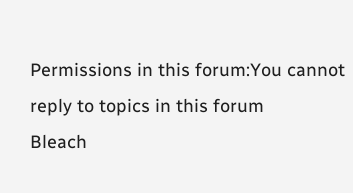Permissions in this forum:You cannot reply to topics in this forum
Bleach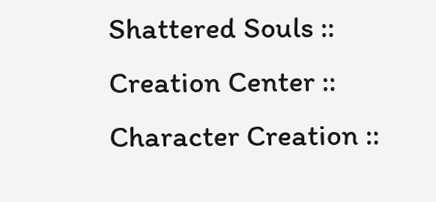Shattered Souls :: Creation Center :: Character Creation ::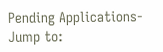Pending Applications-
Jump to: